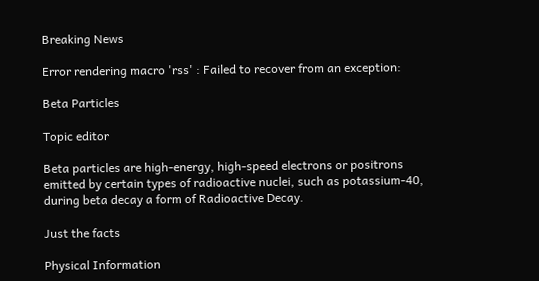Breaking News

Error rendering macro 'rss' : Failed to recover from an exception:

Beta Particles

Topic editor

Beta particles are high-energy, high-speed electrons or positrons emitted by certain types of radioactive nuclei, such as potassium-40, during beta decay a form of Radioactive Decay.

Just the facts

Physical Information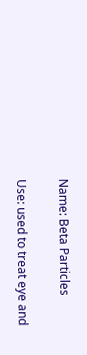Name: Beta Particles

Use: used to treat eye and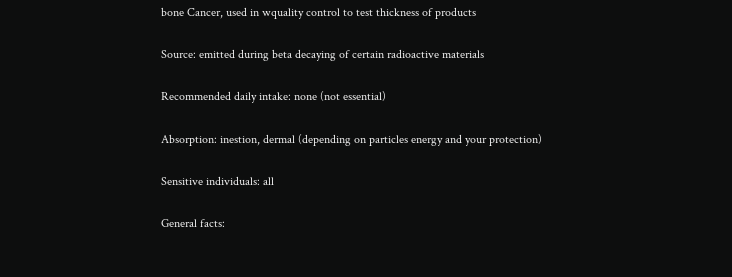bone Cancer, used in wquality control to test thickness of products

Source: emitted during beta decaying of certain radioactive materials

Recommended daily intake: none (not essential)

Absorption: inestion, dermal (depending on particles energy and your protection)

Sensitive individuals: all

General facts: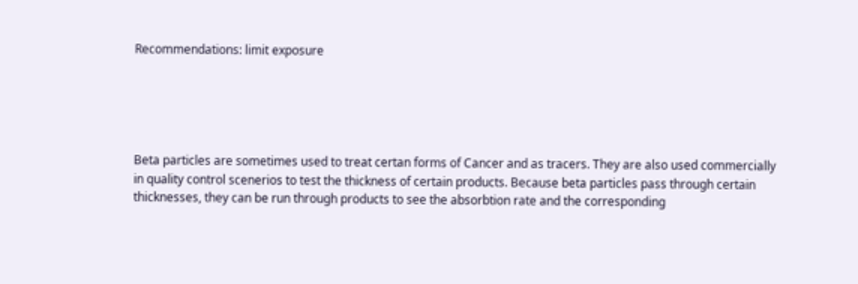Recommendations: limit exposure





Beta particles are sometimes used to treat certan forms of Cancer and as tracers. They are also used commercially in quality control scenerios to test the thickness of certain products. Because beta particles pass through certain thicknesses, they can be run through products to see the absorbtion rate and the corresponding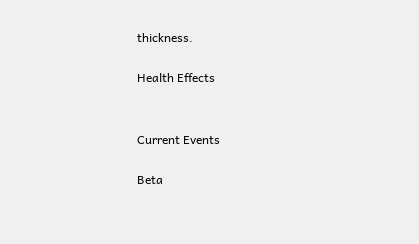thickness.

Health Effects


Current Events

Beta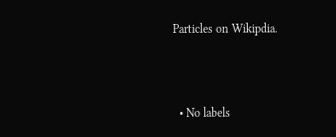Particles on Wikipdia.



  • No labels